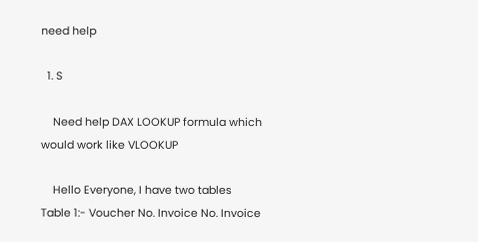need help

  1. S

    Need help DAX LOOKUP formula which would work like VLOOKUP

    Hello Everyone, I have two tables Table 1:- Voucher No. Invoice No. Invoice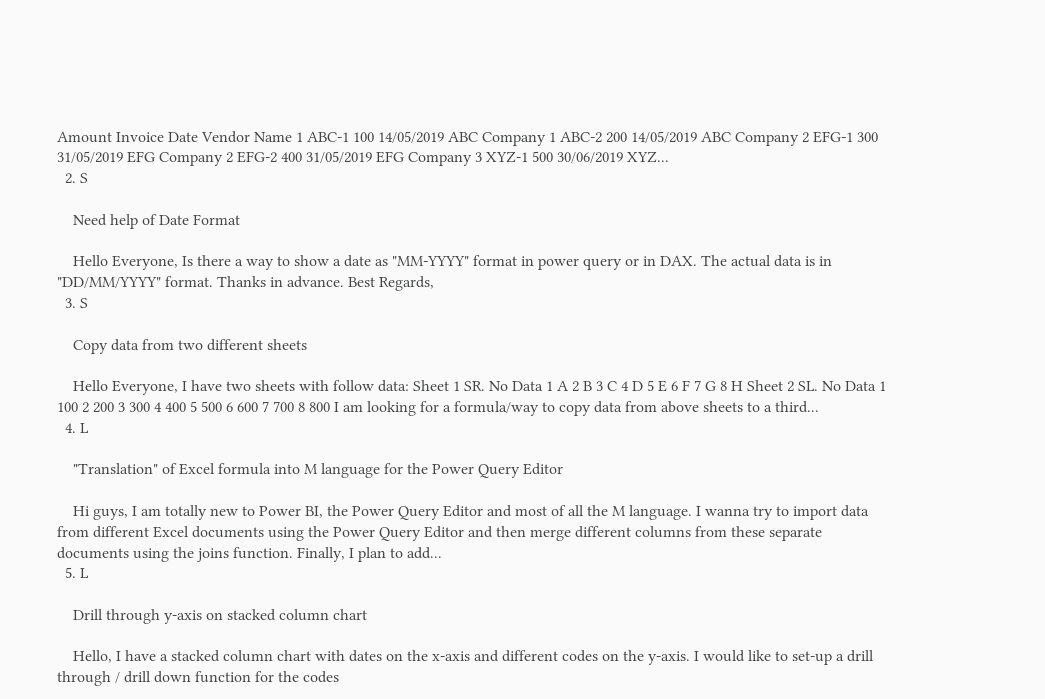Amount Invoice Date Vendor Name 1 ABC-1 100 14/05/2019 ABC Company 1 ABC-2 200 14/05/2019 ABC Company 2 EFG-1 300 31/05/2019 EFG Company 2 EFG-2 400 31/05/2019 EFG Company 3 XYZ-1 500 30/06/2019 XYZ...
  2. S

    Need help of Date Format

    Hello Everyone, Is there a way to show a date as "MM-YYYY" format in power query or in DAX. The actual data is in "DD/MM/YYYY" format. Thanks in advance. Best Regards,
  3. S

    Copy data from two different sheets

    Hello Everyone, I have two sheets with follow data: Sheet 1 SR. No Data 1 A 2 B 3 C 4 D 5 E 6 F 7 G 8 H Sheet 2 SL. No Data 1 100 2 200 3 300 4 400 5 500 6 600 7 700 8 800 I am looking for a formula/way to copy data from above sheets to a third...
  4. L

    "Translation" of Excel formula into M language for the Power Query Editor

    Hi guys, I am totally new to Power BI, the Power Query Editor and most of all the M language. I wanna try to import data from different Excel documents using the Power Query Editor and then merge different columns from these separate documents using the joins function. Finally, I plan to add...
  5. L

    Drill through y-axis on stacked column chart

    Hello, I have a stacked column chart with dates on the x-axis and different codes on the y-axis. I would like to set-up a drill through / drill down function for the codes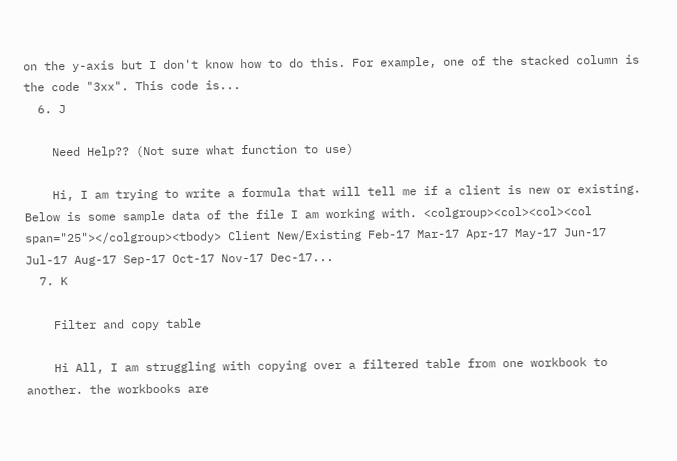on the y-axis but I don't know how to do this. For example, one of the stacked column is the code "3xx". This code is...
  6. J

    Need Help?? (Not sure what function to use)

    Hi, I am trying to write a formula that will tell me if a client is new or existing. Below is some sample data of the file I am working with. <colgroup><col><col><col span="25"></colgroup><tbody> Client New/Existing Feb-17 Mar-17 Apr-17 May-17 Jun-17 Jul-17 Aug-17 Sep-17 Oct-17 Nov-17 Dec-17...
  7. K

    Filter and copy table

    Hi All, I am struggling with copying over a filtered table from one workbook to another. the workbooks are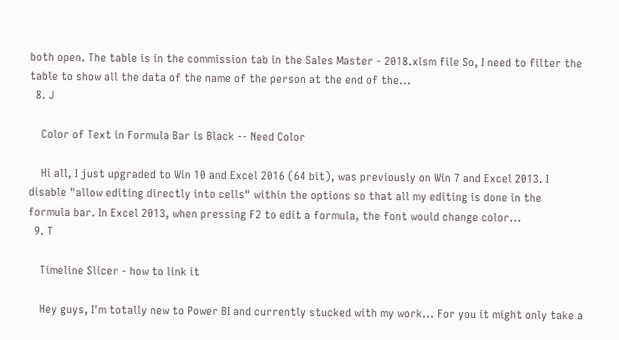both open. The table is in the commission tab in the Sales Master - 2018.xlsm file So, I need to filter the table to show all the data of the name of the person at the end of the...
  8. J

    Color of Text in Formula Bar is Black -- Need Color

    Hi all, I just upgraded to Win 10 and Excel 2016 (64 bit), was previously on Win 7 and Excel 2013. I disable "allow editing directly into cells" within the options so that all my editing is done in the formula bar. In Excel 2013, when pressing F2 to edit a formula, the font would change color...
  9. T

    Timeline Slicer - how to link it

    Hey guys, I'm totally new to Power BI and currently stucked with my work... For you it might only take a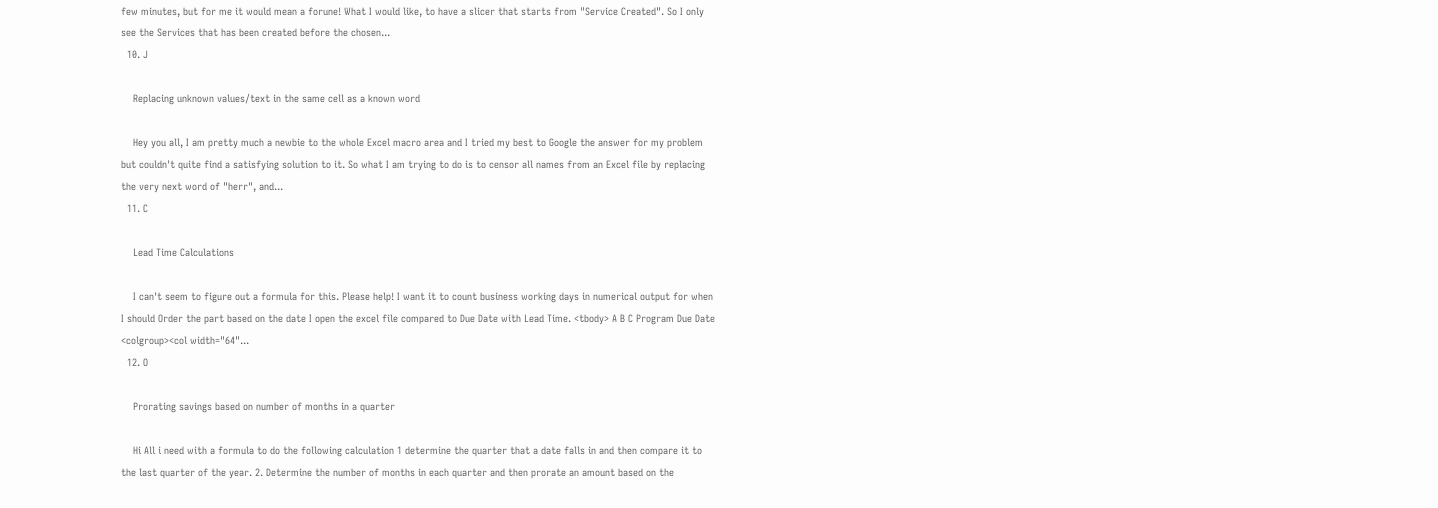few minutes, but for me it would mean a forune! What I would like, to have a slicer that starts from "Service Created". So I only see the Services that has been created before the chosen...
  10. J

    Replacing unknown values/text in the same cell as a known word

    Hey you all, I am pretty much a newbie to the whole Excel macro area and I tried my best to Google the answer for my problem but couldn't quite find a satisfying solution to it. So what I am trying to do is to censor all names from an Excel file by replacing the very next word of "herr", and...
  11. C

    Lead Time Calculations

    I can't seem to figure out a formula for this. Please help! I want it to count business working days in numerical output for when I should Order the part based on the date I open the excel file compared to Due Date with Lead Time. <tbody> A B C Program Due Date <colgroup><col width="64"...
  12. O

    Prorating savings based on number of months in a quarter

    Hi All i need with a formula to do the following calculation 1 determine the quarter that a date falls in and then compare it to the last quarter of the year. 2. Determine the number of months in each quarter and then prorate an amount based on the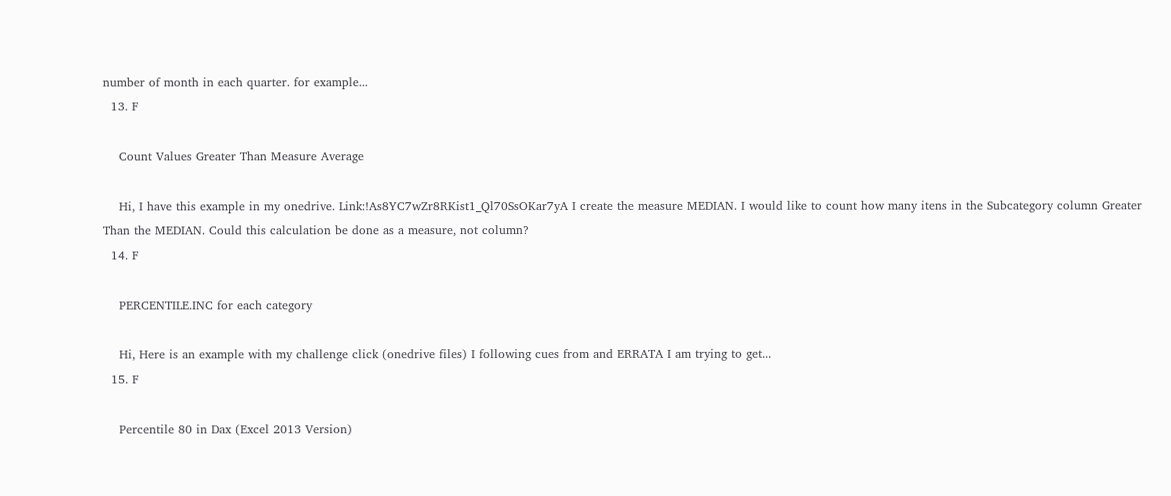number of month in each quarter. for example...
  13. F

    Count Values Greater Than Measure Average

    Hi, I have this example in my onedrive. Link:!As8YC7wZr8RKist1_Ql70SsOKar7yA I create the measure MEDIAN. I would like to count how many itens in the Subcategory column Greater Than the MEDIAN. Could this calculation be done as a measure, not column?
  14. F

    PERCENTILE.INC for each category

    Hi, Here is an example with my challenge click (onedrive files) I following cues from and ERRATA I am trying to get...
  15. F

    Percentile 80 in Dax (Excel 2013 Version)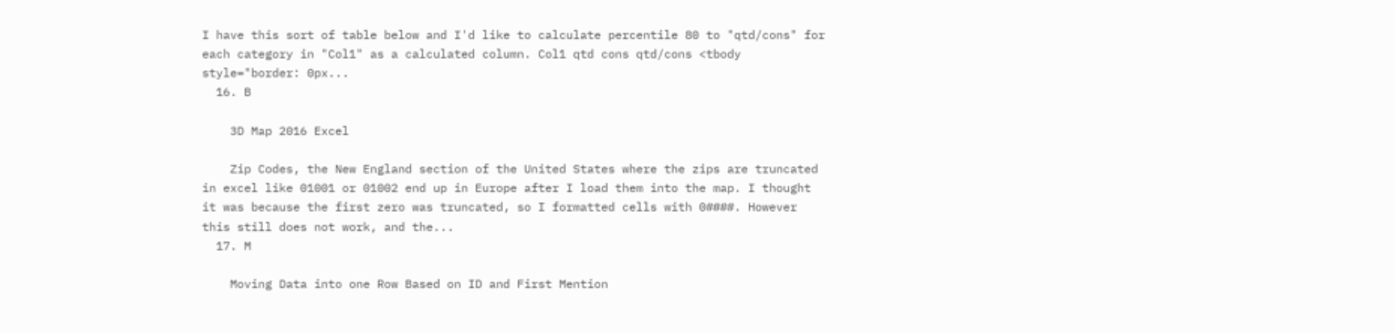I have this sort of table below and I'd like to calculate percentile 80 to "qtd/cons" for each category in "Col1" as a calculated column. Col1 qtd cons qtd/cons <tbody style="border: 0px...
  16. B

    3D Map 2016 Excel

    Zip Codes, the New England section of the United States where the zips are truncated in excel like 01001 or 01002 end up in Europe after I load them into the map. I thought it was because the first zero was truncated, so I formatted cells with 0####. However this still does not work, and the...
  17. M

    Moving Data into one Row Based on ID and First Mention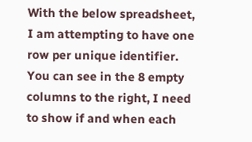With the below spreadsheet, I am attempting to have one row per unique identifier. You can see in the 8 empty columns to the right, I need to show if and when each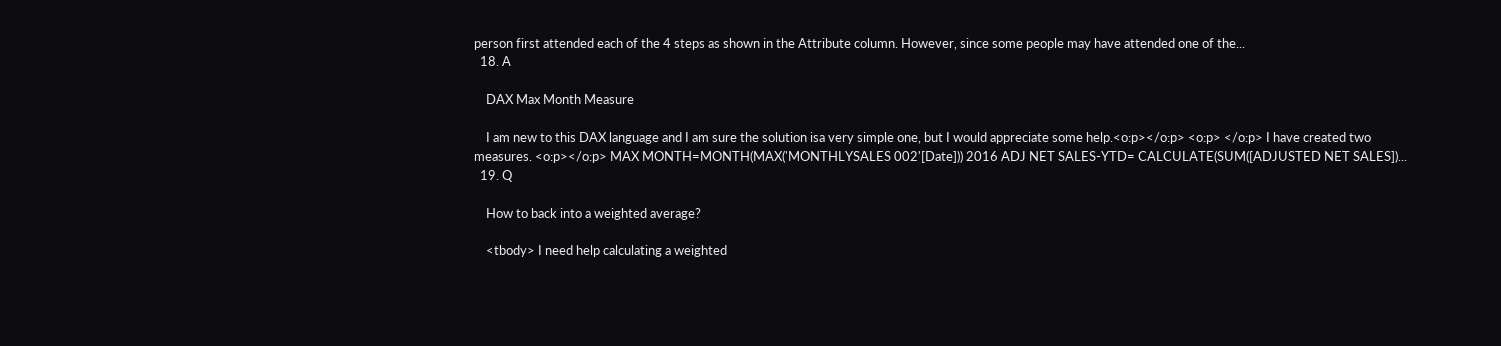person first attended each of the 4 steps as shown in the Attribute column. However, since some people may have attended one of the...
  18. A

    DAX Max Month Measure

    I am new to this DAX language and I am sure the solution isa very simple one, but I would appreciate some help.<o:p></o:p> <o:p> </o:p> I have created two measures. <o:p></o:p> MAX MONTH=MONTH(MAX('MONTHLYSALES 002'[Date])) 2016 ADJ NET SALES-YTD= CALCULATE(SUM([ADJUSTED NET SALES])...
  19. Q

    How to back into a weighted average?

    <tbody> I need help calculating a weighted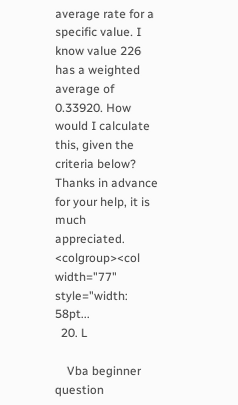average rate for a specific value. I know value 226 has a weighted average of 0.33920. How would I calculate this, given the criteria below? Thanks in advance for your help, it is much appreciated. <colgroup><col width="77" style="width: 58pt...
  20. L

    Vba beginner question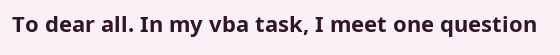To dear all. In my vba task, I meet one question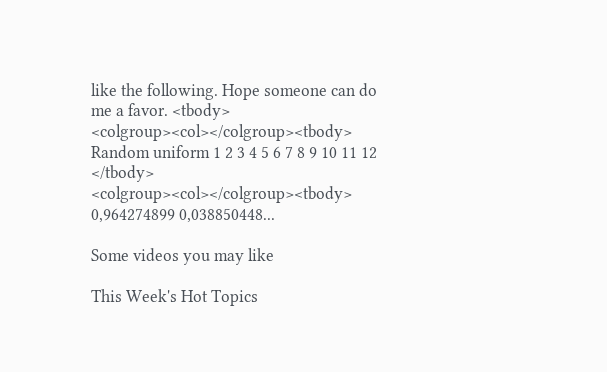like the following. Hope someone can do me a favor. <tbody> <colgroup><col></colgroup><tbody> Random uniform 1 2 3 4 5 6 7 8 9 10 11 12 </tbody> <colgroup><col></colgroup><tbody> 0,964274899 0,038850448...

Some videos you may like

This Week's Hot Topics